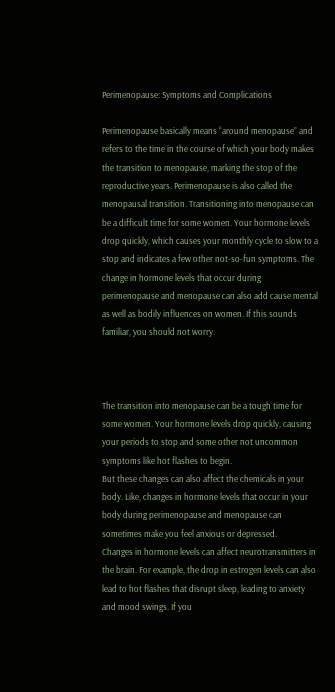Perimenopause: Symptoms and Complications

Perimenopause basically means “around menopause” and refers to the time in the course of which your body makes the transition to menopause, marking the stop of the reproductive years. Perimenopause is also called the menopausal transition. Transitioning into menopause can be a difficult time for some women. Your hormone levels drop quickly, which causes your monthly cycle to slow to a stop and indicates a few other not-so-fun symptoms. The change in hormone levels that occur during perimenopause and menopause can also add cause mental as well as bodily influences on women. If this sounds familiar, you should not worry.



The transition into menopause can be a tough time for some women. Your hormone levels drop quickly, causing your periods to stop and some other not uncommon symptoms like hot flashes to begin.
But these changes can also affect the chemicals in your body. Like, changes in hormone levels that occur in your body during perimenopause and menopause can sometimes make you feel anxious or depressed.
Changes in hormone levels can affect neurotransmitters in the brain. For example, the drop in estrogen levels can also lead to hot flashes that disrupt sleep, leading to anxiety and mood swings. If you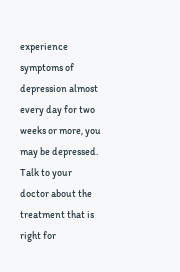experience symptoms of depression almost every day for two weeks or more, you may be depressed. Talk to your doctor about the treatment that is right for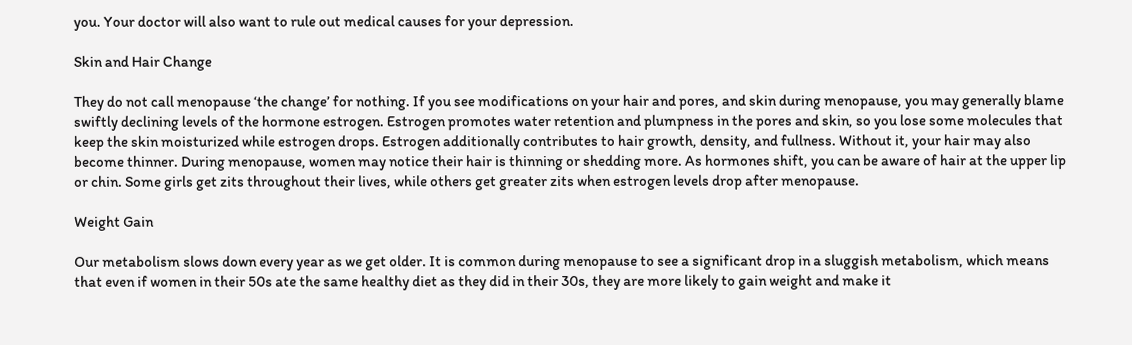you. Your doctor will also want to rule out medical causes for your depression.

Skin and Hair Change

They do not call menopause ‘the change’ for nothing. If you see modifications on your hair and pores, and skin during menopause, you may generally blame swiftly declining levels of the hormone estrogen. Estrogen promotes water retention and plumpness in the pores and skin, so you lose some molecules that keep the skin moisturized while estrogen drops. Estrogen additionally contributes to hair growth, density, and fullness. Without it, your hair may also become thinner. During menopause, women may notice their hair is thinning or shedding more. As hormones shift, you can be aware of hair at the upper lip or chin. Some girls get zits throughout their lives, while others get greater zits when estrogen levels drop after menopause.

Weight Gain

Our metabolism slows down every year as we get older. It is common during menopause to see a significant drop in a sluggish metabolism, which means that even if women in their 50s ate the same healthy diet as they did in their 30s, they are more likely to gain weight and make it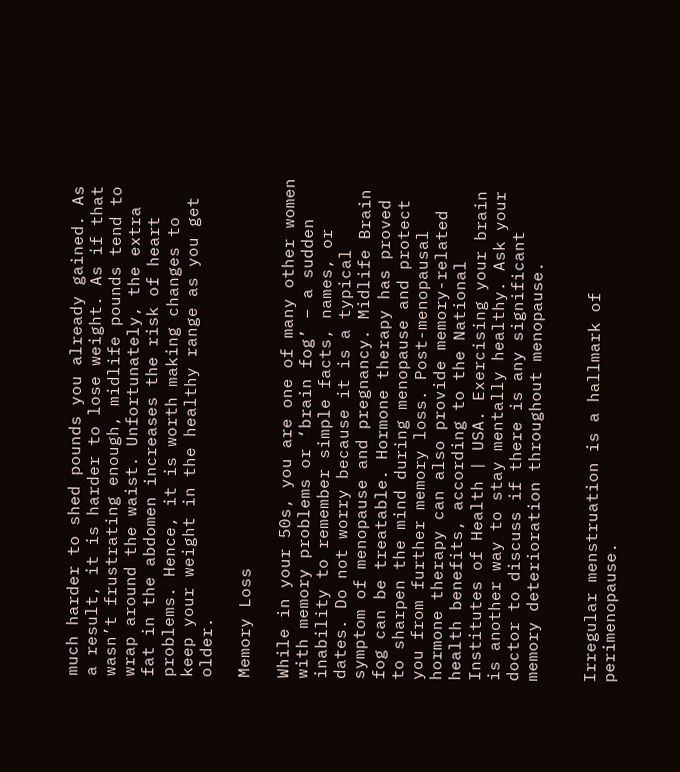much harder to shed pounds you already gained. As a result, it is harder to lose weight. As if that wasn’t frustrating enough, midlife pounds tend to wrap around the waist. Unfortunately, the extra fat in the abdomen increases the risk of heart problems. Hence, it is worth making changes to keep your weight in the healthy range as you get older.

Memory Loss

While in your 50s, you are one of many other women with memory problems or ‘brain fog’ – a sudden inability to remember simple facts, names, or dates. Do not worry because it is a typical symptom of menopause and pregnancy. Midlife Brain fog can be treatable. Hormone therapy has proved to sharpen the mind during menopause and protect you from further memory loss. Post-menopausal hormone therapy can also provide memory-related health benefits, according to the National Institutes of Health | USA. Exercising your brain is another way to stay mentally healthy. Ask your doctor to discuss if there is any significant memory deterioration throughout menopause.


Irregular menstruation is a hallmark of perimenopause.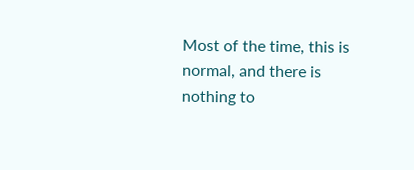Most of the time, this is normal, and there is nothing to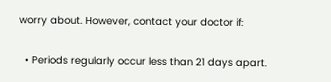worry about. However, contact your doctor if:

  • Periods regularly occur less than 21 days apart.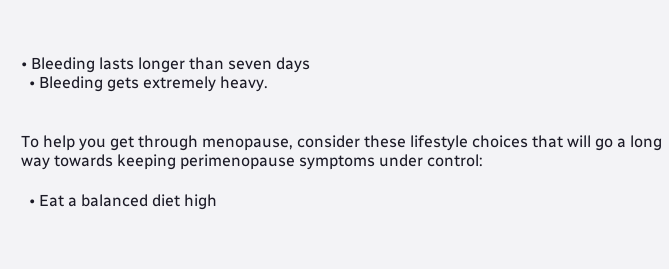• Bleeding lasts longer than seven days
  • Bleeding gets extremely heavy.


To help you get through menopause, consider these lifestyle choices that will go a long way towards keeping perimenopause symptoms under control:

  • Eat a balanced diet high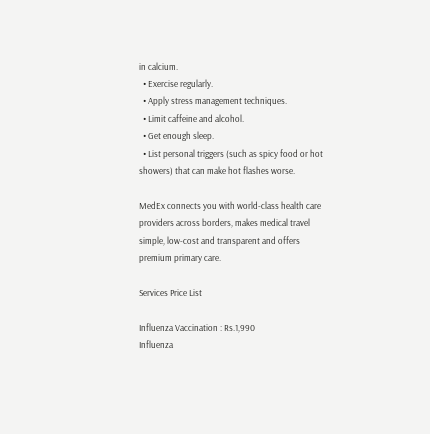in calcium.
  • Exercise regularly.
  • Apply stress management techniques.
  • Limit caffeine and alcohol.
  • Get enough sleep.
  • List personal triggers (such as spicy food or hot showers) that can make hot flashes worse.

MedEx connects you with world-class health care providers across borders, makes medical travel simple, low-cost and transparent and offers premium primary care.

Services Price List

Influenza Vaccination : Rs.1,990
Influenza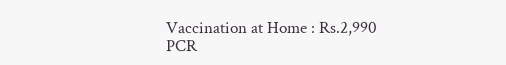Vaccination at Home : Rs.2,990
PCR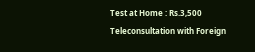Test at Home : Rs.3,500
Teleconsultation with Foreign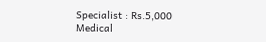Specialist : Rs.5,000
Medical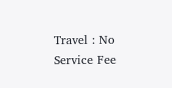Travel : No Service Fee